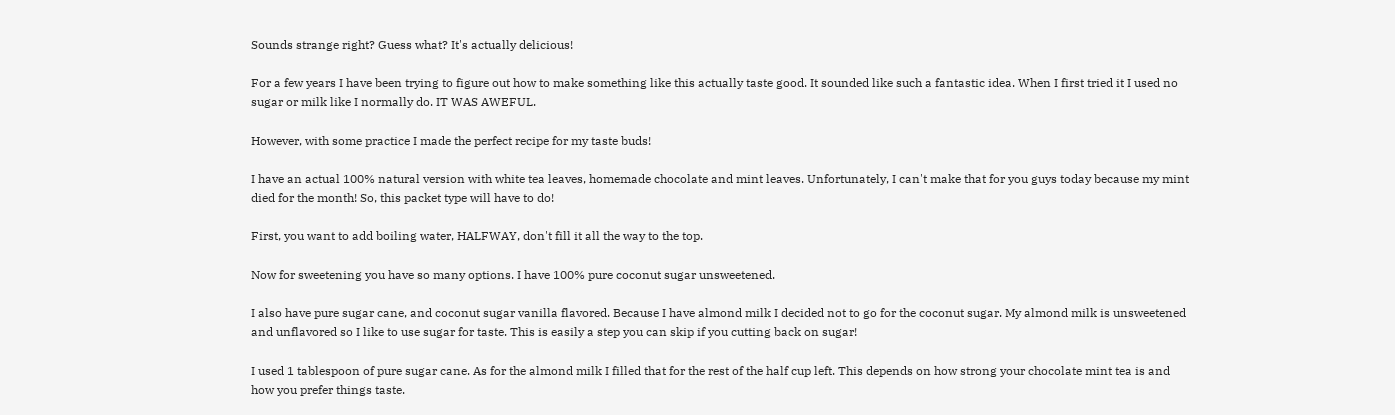Sounds strange right? Guess what? It's actually delicious!

For a few years I have been trying to figure out how to make something like this actually taste good. It sounded like such a fantastic idea. When I first tried it I used no sugar or milk like I normally do. IT WAS AWEFUL.

However, with some practice I made the perfect recipe for my taste buds!

I have an actual 100% natural version with white tea leaves, homemade chocolate and mint leaves. Unfortunately, I can't make that for you guys today because my mint died for the month! So, this packet type will have to do!

First, you want to add boiling water, HALFWAY, don't fill it all the way to the top.

Now for sweetening you have so many options. I have 100% pure coconut sugar unsweetened.

I also have pure sugar cane, and coconut sugar vanilla flavored. Because I have almond milk I decided not to go for the coconut sugar. My almond milk is unsweetened and unflavored so I like to use sugar for taste. This is easily a step you can skip if you cutting back on sugar!

I used 1 tablespoon of pure sugar cane. As for the almond milk I filled that for the rest of the half cup left. This depends on how strong your chocolate mint tea is and how you prefer things taste.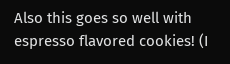Also this goes so well with espresso flavored cookies! (I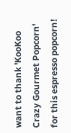want to thank 'KooKoo Crazy Gourmet Popcorn' for this espresso popcorn!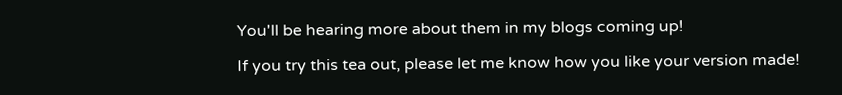You'll be hearing more about them in my blogs coming up!

If you try this tea out, please let me know how you like your version made!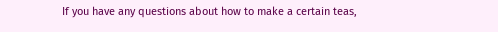If you have any questions about how to make a certain teas,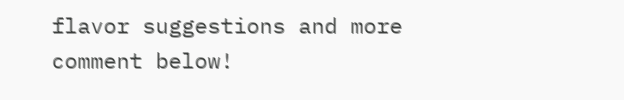flavor suggestions and more comment below!